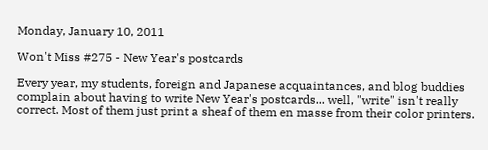Monday, January 10, 2011

Won't Miss #275 - New Year's postcards

Every year, my students, foreign and Japanese acquaintances, and blog buddies complain about having to write New Year's postcards... well, "write" isn't really correct. Most of them just print a sheaf of them en masse from their color printers.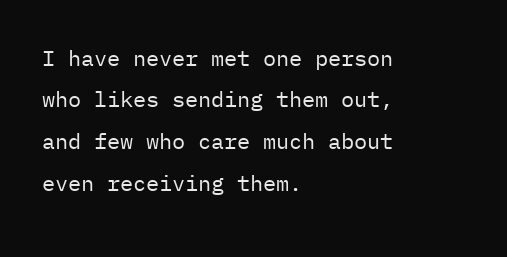I have never met one person who likes sending them out, and few who care much about even receiving them.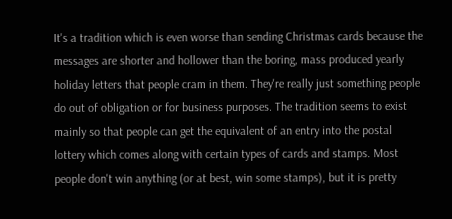It's a tradition which is even worse than sending Christmas cards because the messages are shorter and hollower than the boring, mass produced yearly holiday letters that people cram in them. They're really just something people do out of obligation or for business purposes. The tradition seems to exist mainly so that people can get the equivalent of an entry into the postal lottery which comes along with certain types of cards and stamps. Most people don't win anything (or at best, win some stamps), but it is pretty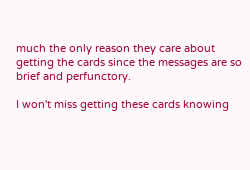much the only reason they care about getting the cards since the messages are so brief and perfunctory.

I won't miss getting these cards knowing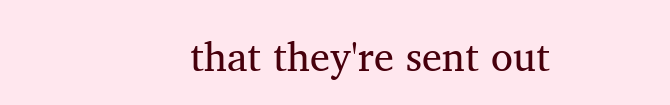that they're sent out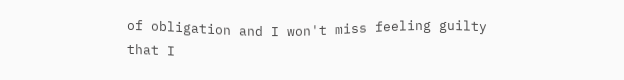of obligation and I won't miss feeling guilty that I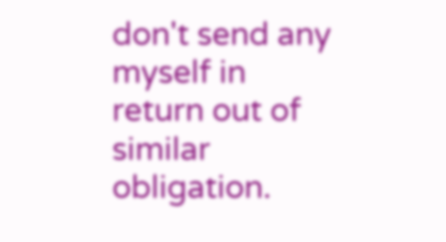don't send any myself in return out of similar obligation.